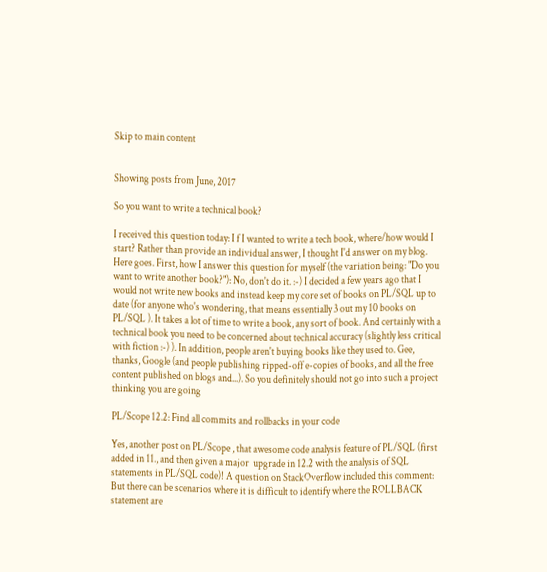Skip to main content


Showing posts from June, 2017

So you want to write a technical book?

I received this question today: I f I wanted to write a tech book, where/how would I start? Rather than provide an individual answer, I thought I'd answer on my blog. Here goes. First, how I answer this question for myself (the variation being: "Do you want to write another book?"): No, don't do it. :-) I decided a few years ago that I would not write new books and instead keep my core set of books on PL/SQL up to date (for anyone who's wondering, that means essentially 3 out my 10 books on PL/SQL ). It takes a lot of time to write a book, any sort of book. And certainly with a technical book you need to be concerned about technical accuracy (slightly less critical with fiction :-) ). In addition, people aren't buying books like they used to. Gee, thanks, Google (and people publishing ripped-off e-copies of books, and all the free content published on blogs and...). So you definitely should not go into such a project thinking you are going

PL/Scope 12.2: Find all commits and rollbacks in your code

Yes, another post on PL/Scope , that awesome code analysis feature of PL/SQL (first added in 11., and then given a major  upgrade in 12.2 with the analysis of SQL statements in PL/SQL code)! A question on StackOverflow included this comment: But there can be scenarios where it is difficult to identify where the ROLLBACK statement are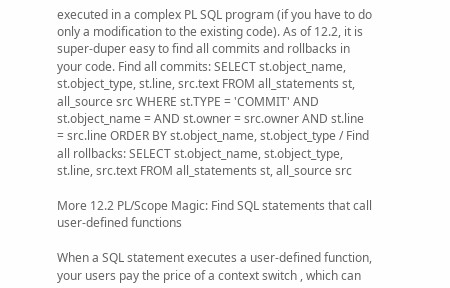executed in a complex PL SQL program (if you have to do only a modification to the existing code). As of 12.2, it is super-duper easy to find all commits and rollbacks in your code. Find all commits: SELECT st.object_name, st.object_type, st.line, src.text FROM all_statements st, all_source src WHERE st.TYPE = 'COMMIT' AND st.object_name = AND st.owner = src.owner AND st.line = src.line ORDER BY st.object_name, st.object_type / Find all rollbacks: SELECT st.object_name, st.object_type, st.line, src.text FROM all_statements st, all_source src

More 12.2 PL/Scope Magic: Find SQL statements that call user-defined functions

When a SQL statement executes a user-defined function, your users pay the price of a context switch , which can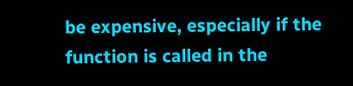be expensive, especially if the function is called in the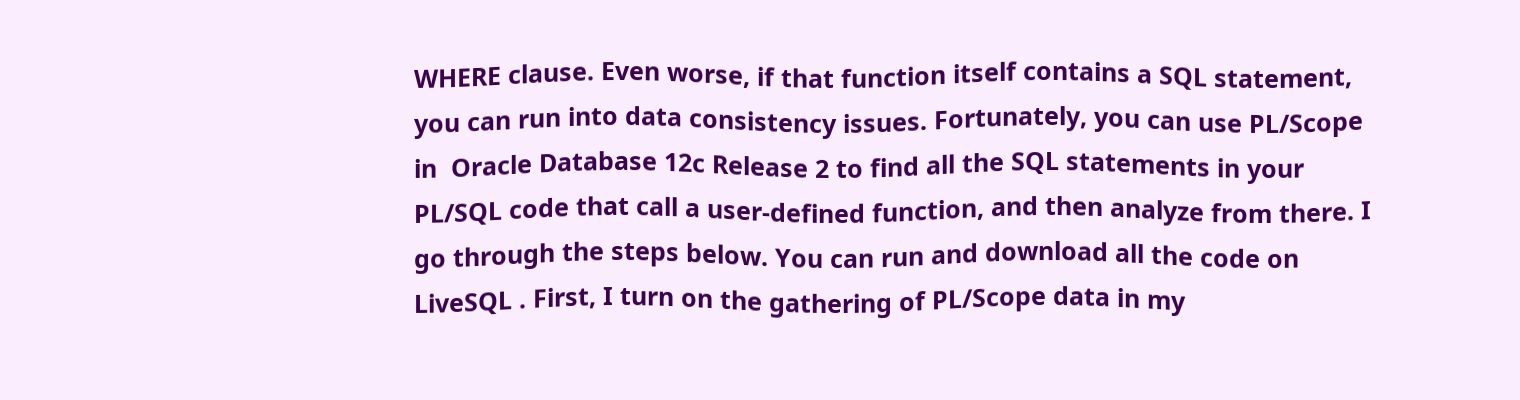WHERE clause. Even worse, if that function itself contains a SQL statement, you can run into data consistency issues. Fortunately, you can use PL/Scope in  Oracle Database 12c Release 2 to find all the SQL statements in your PL/SQL code that call a user-defined function, and then analyze from there. I go through the steps below. You can run and download all the code on LiveSQL . First, I turn on the gathering of PL/Scope data in my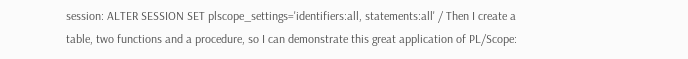session: ALTER SESSION SET plscope_settings='identifiers:all, statements:all' / Then I create a table, two functions and a procedure, so I can demonstrate this great application of PL/Scope: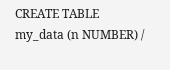CREATE TABLE my_data (n NUMBER) /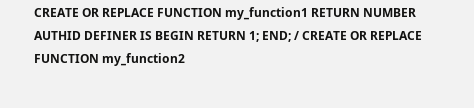CREATE OR REPLACE FUNCTION my_function1 RETURN NUMBER AUTHID DEFINER IS BEGIN RETURN 1; END; / CREATE OR REPLACE FUNCTION my_function2